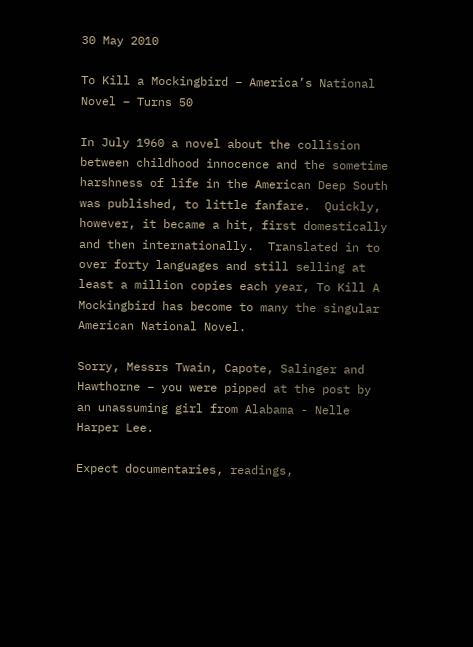30 May 2010

To Kill a Mockingbird – America’s National Novel – Turns 50

In July 1960 a novel about the collision between childhood innocence and the sometime harshness of life in the American Deep South was published, to little fanfare.  Quickly, however, it became a hit, first domestically and then internationally.  Translated in to over forty languages and still selling at least a million copies each year, To Kill A Mockingbird has become to many the singular American National Novel.

Sorry, Messrs Twain, Capote, Salinger and Hawthorne – you were pipped at the post by an unassuming girl from Alabama - Nelle Harper Lee.

Expect documentaries, readings,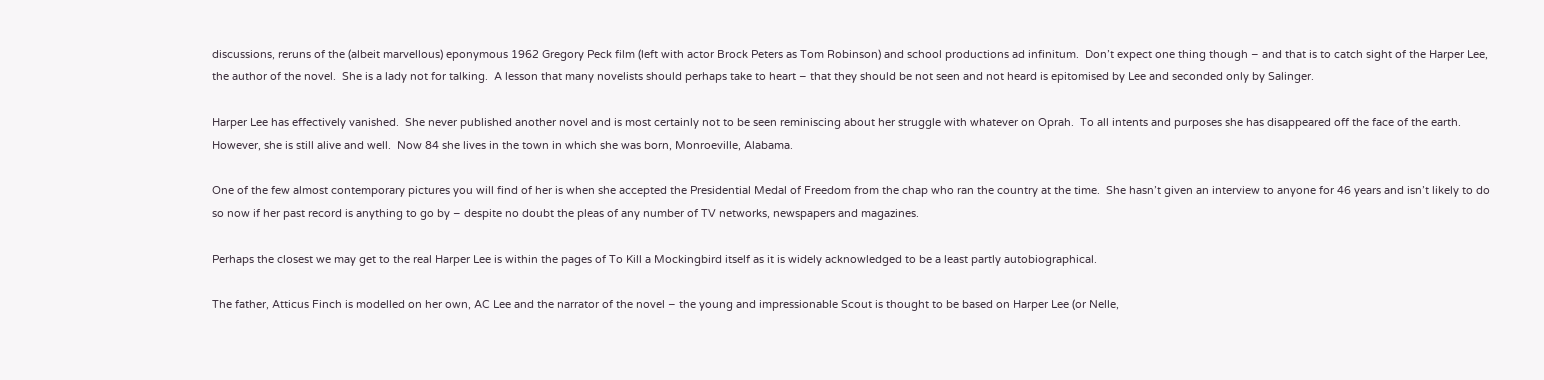discussions, reruns of the (albeit marvellous) eponymous 1962 Gregory Peck film (left with actor Brock Peters as Tom Robinson) and school productions ad infinitum.  Don’t expect one thing though – and that is to catch sight of the Harper Lee, the author of the novel.  She is a lady not for talking.  A lesson that many novelists should perhaps take to heart – that they should be not seen and not heard is epitomised by Lee and seconded only by Salinger.

Harper Lee has effectively vanished.  She never published another novel and is most certainly not to be seen reminiscing about her struggle with whatever on Oprah.  To all intents and purposes she has disappeared off the face of the earth.  However, she is still alive and well.  Now 84 she lives in the town in which she was born, Monroeville, Alabama.

One of the few almost contemporary pictures you will find of her is when she accepted the Presidential Medal of Freedom from the chap who ran the country at the time.  She hasn’t given an interview to anyone for 46 years and isn’t likely to do so now if her past record is anything to go by – despite no doubt the pleas of any number of TV networks, newspapers and magazines.

Perhaps the closest we may get to the real Harper Lee is within the pages of To Kill a Mockingbird itself as it is widely acknowledged to be a least partly autobiographical.

The father, Atticus Finch is modelled on her own, AC Lee and the narrator of the novel – the young and impressionable Scout is thought to be based on Harper Lee (or Nelle,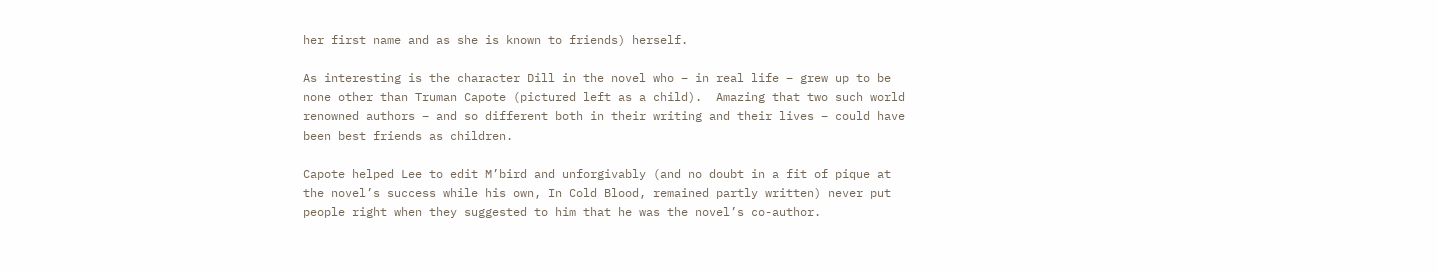her first name and as she is known to friends) herself.

As interesting is the character Dill in the novel who – in real life – grew up to be none other than Truman Capote (pictured left as a child).  Amazing that two such world renowned authors – and so different both in their writing and their lives – could have been best friends as children.

Capote helped Lee to edit M’bird and unforgivably (and no doubt in a fit of pique at the novel’s success while his own, In Cold Blood, remained partly written) never put people right when they suggested to him that he was the novel’s co-author.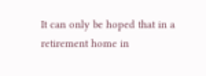It can only be hoped that in a retirement home in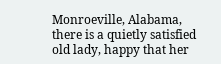Monroeville, Alabama, there is a quietly satisfied old lady, happy that her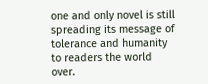one and only novel is still spreading its message of tolerance and humanity to readers the world over.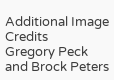Additional Image Credits
Gregory Peck and Brock Peters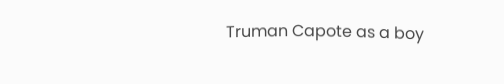Truman Capote as a boy